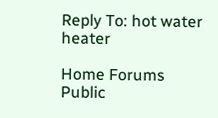Reply To: hot water heater

Home Forums Public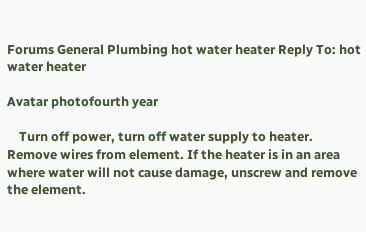Forums General Plumbing hot water heater Reply To: hot water heater

Avatar photofourth year

    Turn off power, turn off water supply to heater. Remove wires from element. If the heater is in an area where water will not cause damage, unscrew and remove the element.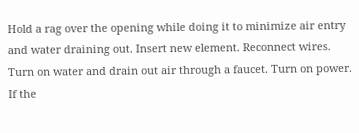Hold a rag over the opening while doing it to minimize air entry and water draining out. Insert new element. Reconnect wires. Turn on water and drain out air through a faucet. Turn on power. If the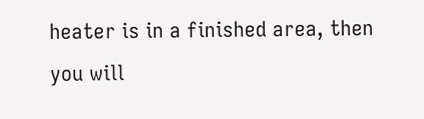heater is in a finished area, then you will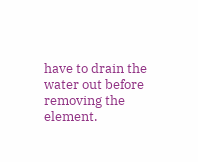have to drain the water out before removing the element.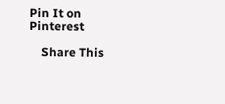Pin It on Pinterest

    Share This